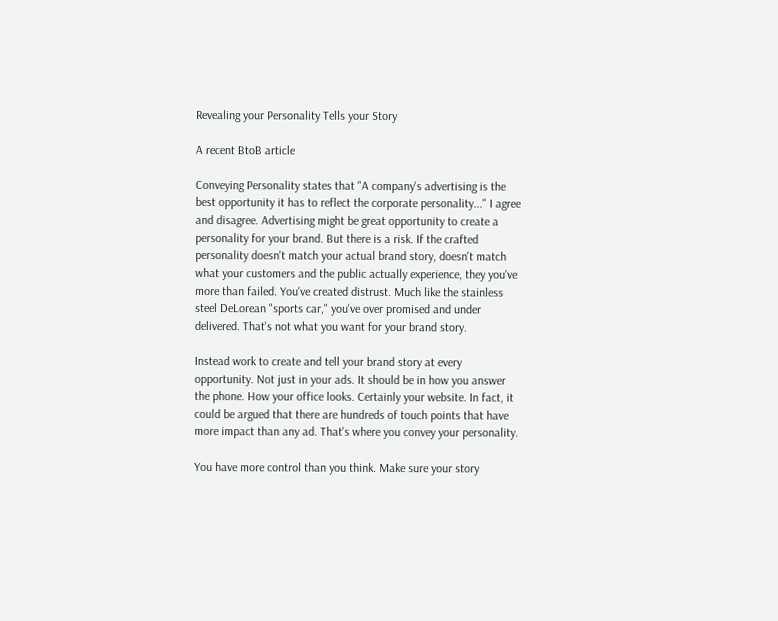Revealing your Personality Tells your Story

A recent BtoB article

Conveying Personality states that "A company's advertising is the best opportunity it has to reflect the corporate personality..." I agree and disagree. Advertising might be great opportunity to create a personality for your brand. But there is a risk. If the crafted personality doesn't match your actual brand story, doesn't match what your customers and the public actually experience, they you've more than failed. You've created distrust. Much like the stainless steel DeLorean "sports car," you've over promised and under delivered. That's not what you want for your brand story.

Instead work to create and tell your brand story at every opportunity. Not just in your ads. It should be in how you answer the phone. How your office looks. Certainly your website. In fact, it could be argued that there are hundreds of touch points that have more impact than any ad. That's where you convey your personality.

You have more control than you think. Make sure your story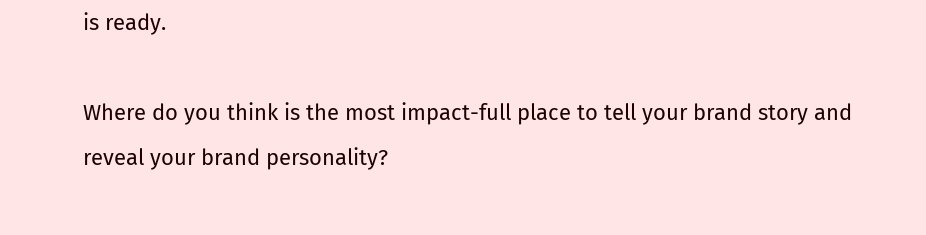is ready.

Where do you think is the most impact-full place to tell your brand story and reveal your brand personality?